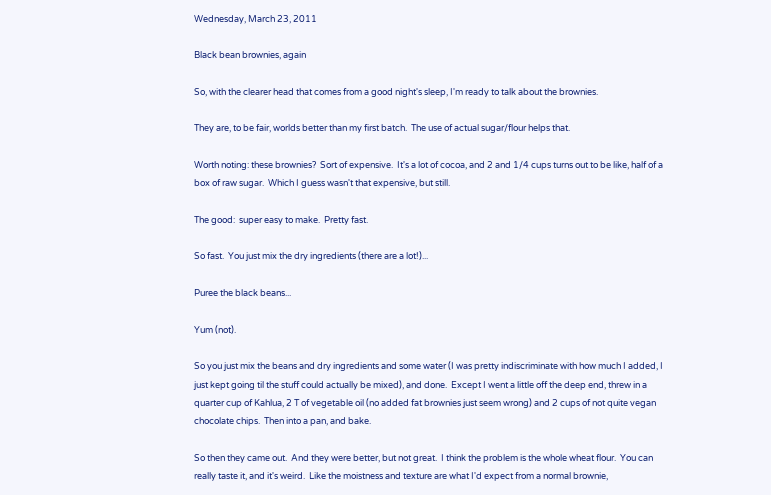Wednesday, March 23, 2011

Black bean brownies, again

So, with the clearer head that comes from a good night's sleep, I'm ready to talk about the brownies.

They are, to be fair, worlds better than my first batch.  The use of actual sugar/flour helps that.

Worth noting: these brownies?  Sort of expensive.  It's a lot of cocoa, and 2 and 1/4 cups turns out to be like, half of a box of raw sugar.  Which I guess wasn't that expensive, but still.

The good:  super easy to make.  Pretty fast.

So fast.  You just mix the dry ingredients (there are a lot!)...

Puree the black beans...

Yum (not).

So you just mix the beans and dry ingredients and some water (I was pretty indiscriminate with how much I added, I just kept going til the stuff could actually be mixed), and done.  Except I went a little off the deep end, threw in a quarter cup of Kahlua, 2 T of vegetable oil (no added fat brownies just seem wrong) and 2 cups of not quite vegan chocolate chips.  Then into a pan, and bake.

So then they came out.  And they were better, but not great.  I think the problem is the whole wheat flour.  You can really taste it, and it's weird.  Like the moistness and texture are what I'd expect from a normal brownie,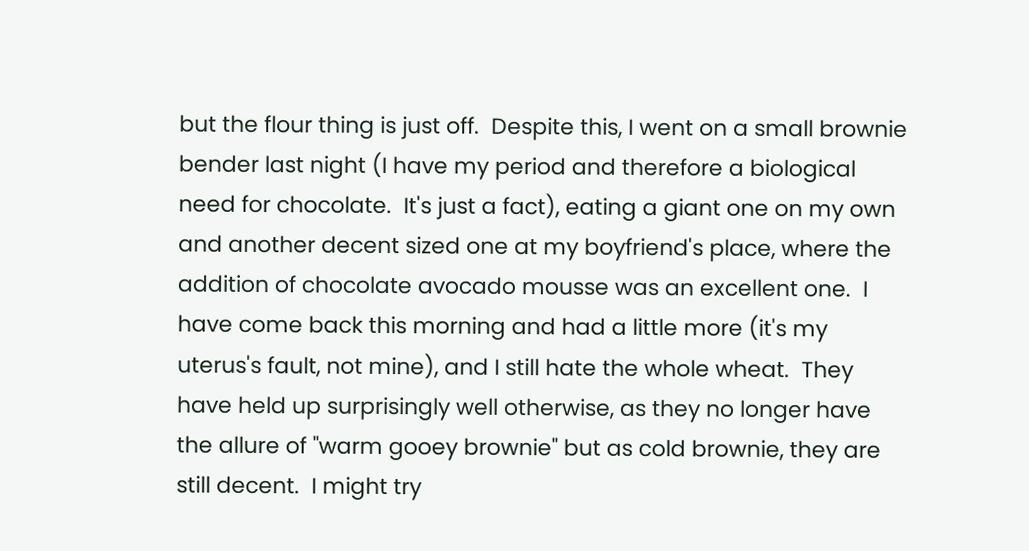but the flour thing is just off.  Despite this, I went on a small brownie bender last night (I have my period and therefore a biological need for chocolate.  It's just a fact), eating a giant one on my own and another decent sized one at my boyfriend's place, where the addition of chocolate avocado mousse was an excellent one.  I have come back this morning and had a little more (it's my uterus's fault, not mine), and I still hate the whole wheat.  They have held up surprisingly well otherwise, as they no longer have the allure of "warm gooey brownie" but as cold brownie, they are still decent.  I might try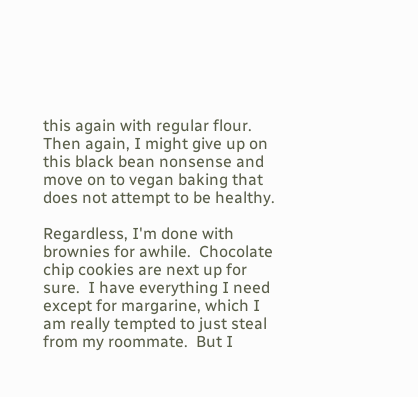this again with regular flour.  Then again, I might give up on this black bean nonsense and move on to vegan baking that does not attempt to be healthy.

Regardless, I'm done with brownies for awhile.  Chocolate chip cookies are next up for sure.  I have everything I need except for margarine, which I am really tempted to just steal from my roommate.  But I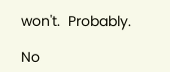won't.  Probably.

No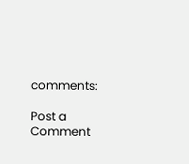comments:

Post a Comment